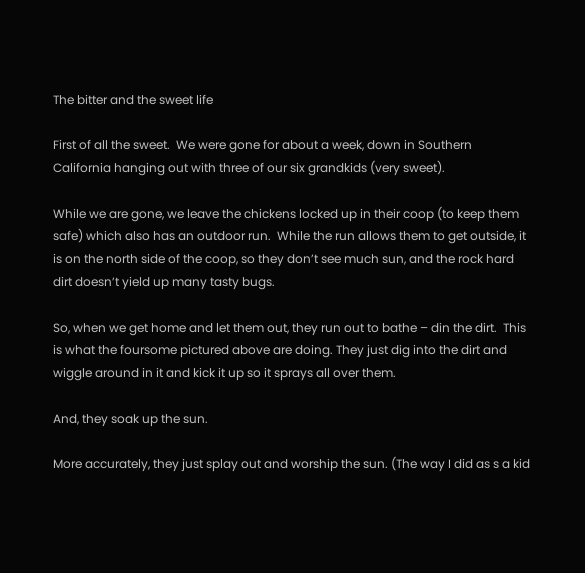The bitter and the sweet life

First of all the sweet.  We were gone for about a week, down in Southern California hanging out with three of our six grandkids (very sweet).

While we are gone, we leave the chickens locked up in their coop (to keep them safe) which also has an outdoor run.  While the run allows them to get outside, it is on the north side of the coop, so they don’t see much sun, and the rock hard dirt doesn’t yield up many tasty bugs.

So, when we get home and let them out, they run out to bathe – din the dirt.  This is what the foursome pictured above are doing. They just dig into the dirt and wiggle around in it and kick it up so it sprays all over them.

And, they soak up the sun.

More accurately, they just splay out and worship the sun. (The way I did as s a kid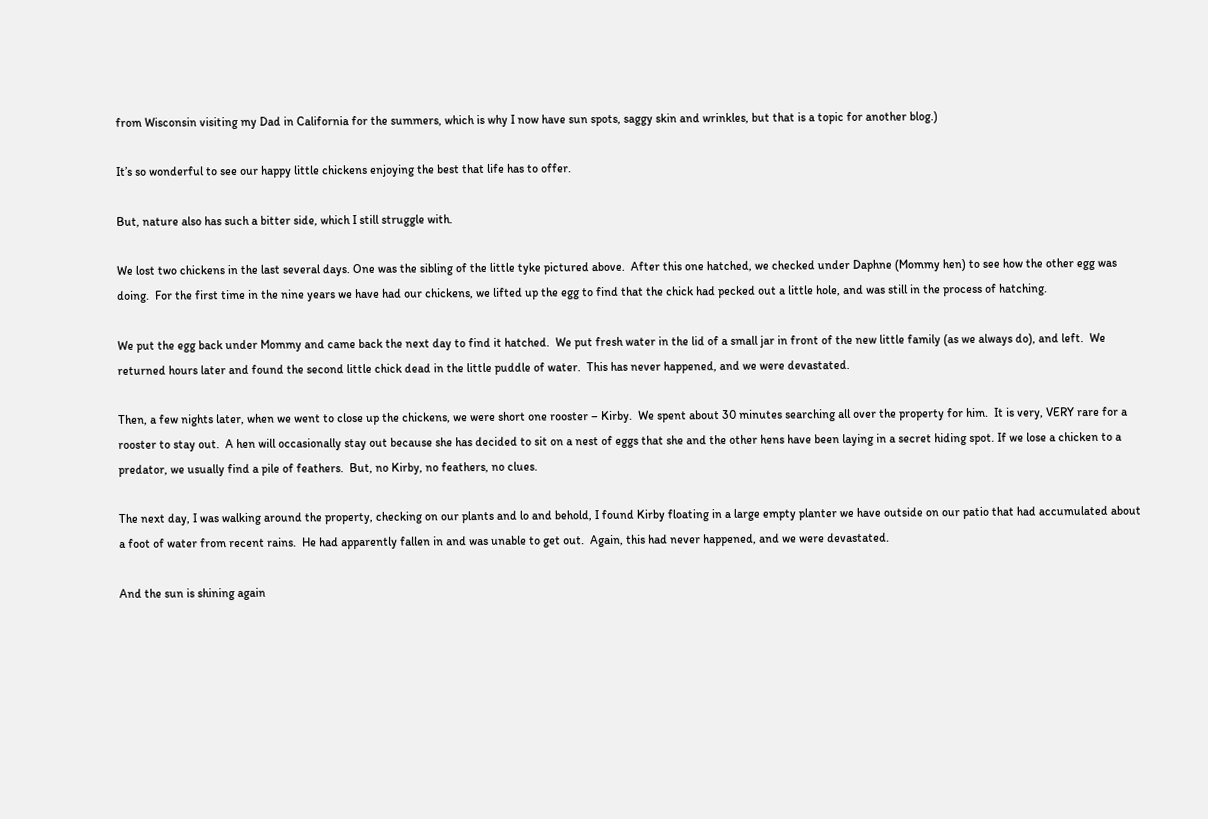from Wisconsin visiting my Dad in California for the summers, which is why I now have sun spots, saggy skin and wrinkles, but that is a topic for another blog.)

It’s so wonderful to see our happy little chickens enjoying the best that life has to offer.

But, nature also has such a bitter side, which I still struggle with.

We lost two chickens in the last several days. One was the sibling of the little tyke pictured above.  After this one hatched, we checked under Daphne (Mommy hen) to see how the other egg was doing.  For the first time in the nine years we have had our chickens, we lifted up the egg to find that the chick had pecked out a little hole, and was still in the process of hatching.

We put the egg back under Mommy and came back the next day to find it hatched.  We put fresh water in the lid of a small jar in front of the new little family (as we always do), and left.  We returned hours later and found the second little chick dead in the little puddle of water.  This has never happened, and we were devastated.

Then, a few nights later, when we went to close up the chickens, we were short one rooster – Kirby.  We spent about 30 minutes searching all over the property for him.  It is very, VERY rare for a rooster to stay out.  A hen will occasionally stay out because she has decided to sit on a nest of eggs that she and the other hens have been laying in a secret hiding spot. If we lose a chicken to a predator, we usually find a pile of feathers.  But, no Kirby, no feathers, no clues.

The next day, I was walking around the property, checking on our plants and lo and behold, I found Kirby floating in a large empty planter we have outside on our patio that had accumulated about a foot of water from recent rains.  He had apparently fallen in and was unable to get out.  Again, this had never happened, and we were devastated.

And the sun is shining again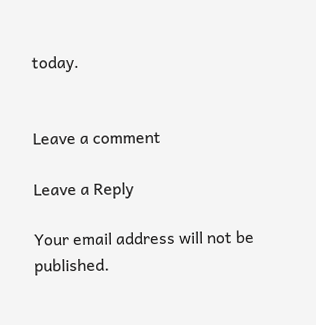today.


Leave a comment

Leave a Reply

Your email address will not be published.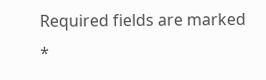Required fields are marked *